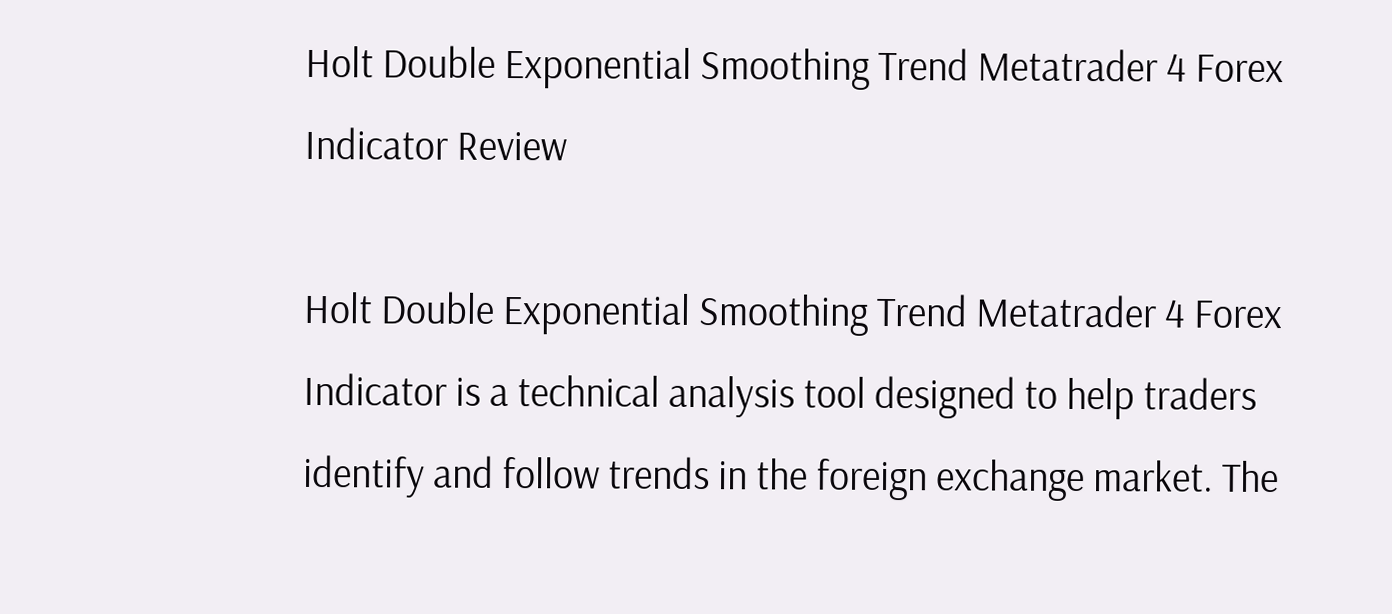Holt Double Exponential Smoothing Trend Metatrader 4 Forex Indicator Review

Holt Double Exponential Smoothing Trend Metatrader 4 Forex Indicator is a technical analysis tool designed to help traders identify and follow trends in the foreign exchange market. The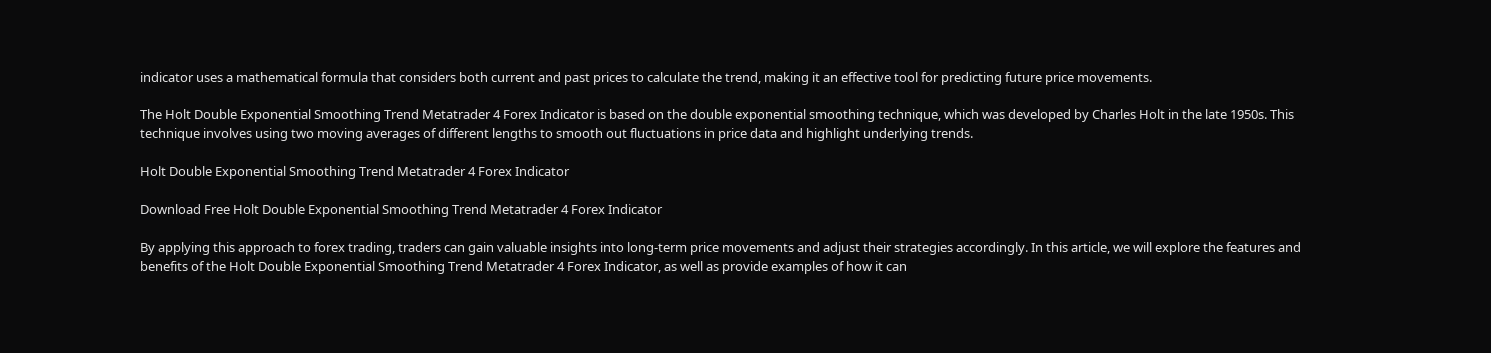indicator uses a mathematical formula that considers both current and past prices to calculate the trend, making it an effective tool for predicting future price movements.

The Holt Double Exponential Smoothing Trend Metatrader 4 Forex Indicator is based on the double exponential smoothing technique, which was developed by Charles Holt in the late 1950s. This technique involves using two moving averages of different lengths to smooth out fluctuations in price data and highlight underlying trends.

Holt Double Exponential Smoothing Trend Metatrader 4 Forex Indicator

Download Free Holt Double Exponential Smoothing Trend Metatrader 4 Forex Indicator

By applying this approach to forex trading, traders can gain valuable insights into long-term price movements and adjust their strategies accordingly. In this article, we will explore the features and benefits of the Holt Double Exponential Smoothing Trend Metatrader 4 Forex Indicator, as well as provide examples of how it can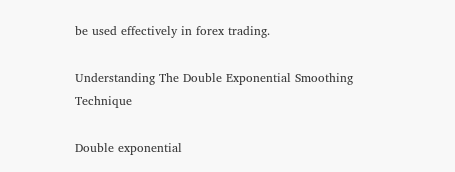be used effectively in forex trading.

Understanding The Double Exponential Smoothing Technique

Double exponential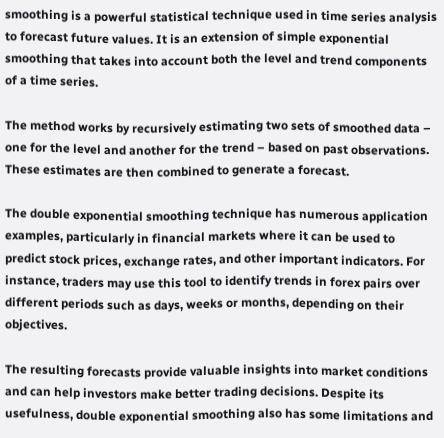smoothing is a powerful statistical technique used in time series analysis to forecast future values. It is an extension of simple exponential smoothing that takes into account both the level and trend components of a time series.

The method works by recursively estimating two sets of smoothed data – one for the level and another for the trend – based on past observations. These estimates are then combined to generate a forecast.

The double exponential smoothing technique has numerous application examples, particularly in financial markets where it can be used to predict stock prices, exchange rates, and other important indicators. For instance, traders may use this tool to identify trends in forex pairs over different periods such as days, weeks or months, depending on their objectives.

The resulting forecasts provide valuable insights into market conditions and can help investors make better trading decisions. Despite its usefulness, double exponential smoothing also has some limitations and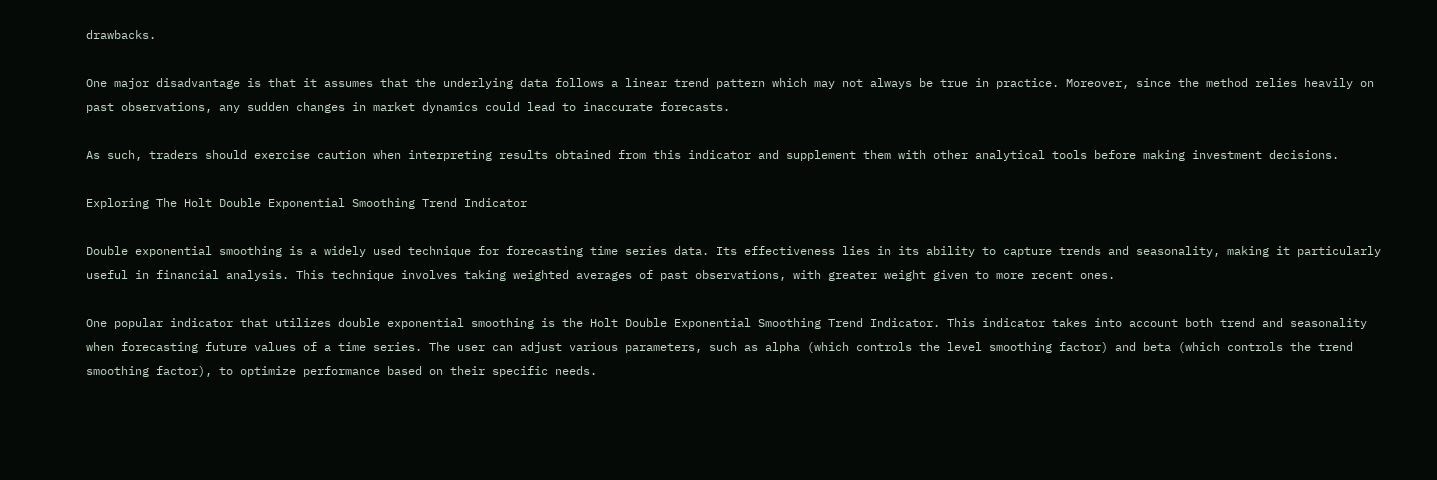drawbacks.

One major disadvantage is that it assumes that the underlying data follows a linear trend pattern which may not always be true in practice. Moreover, since the method relies heavily on past observations, any sudden changes in market dynamics could lead to inaccurate forecasts.

As such, traders should exercise caution when interpreting results obtained from this indicator and supplement them with other analytical tools before making investment decisions.

Exploring The Holt Double Exponential Smoothing Trend Indicator

Double exponential smoothing is a widely used technique for forecasting time series data. Its effectiveness lies in its ability to capture trends and seasonality, making it particularly useful in financial analysis. This technique involves taking weighted averages of past observations, with greater weight given to more recent ones.

One popular indicator that utilizes double exponential smoothing is the Holt Double Exponential Smoothing Trend Indicator. This indicator takes into account both trend and seasonality when forecasting future values of a time series. The user can adjust various parameters, such as alpha (which controls the level smoothing factor) and beta (which controls the trend smoothing factor), to optimize performance based on their specific needs.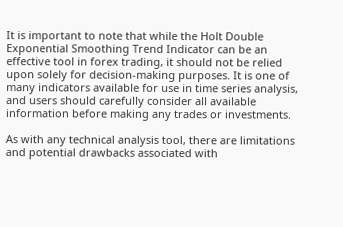It is important to note that while the Holt Double Exponential Smoothing Trend Indicator can be an effective tool in forex trading, it should not be relied upon solely for decision-making purposes. It is one of many indicators available for use in time series analysis, and users should carefully consider all available information before making any trades or investments.

As with any technical analysis tool, there are limitations and potential drawbacks associated with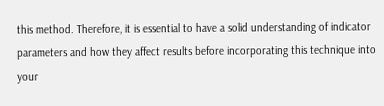this method. Therefore, it is essential to have a solid understanding of indicator parameters and how they affect results before incorporating this technique into your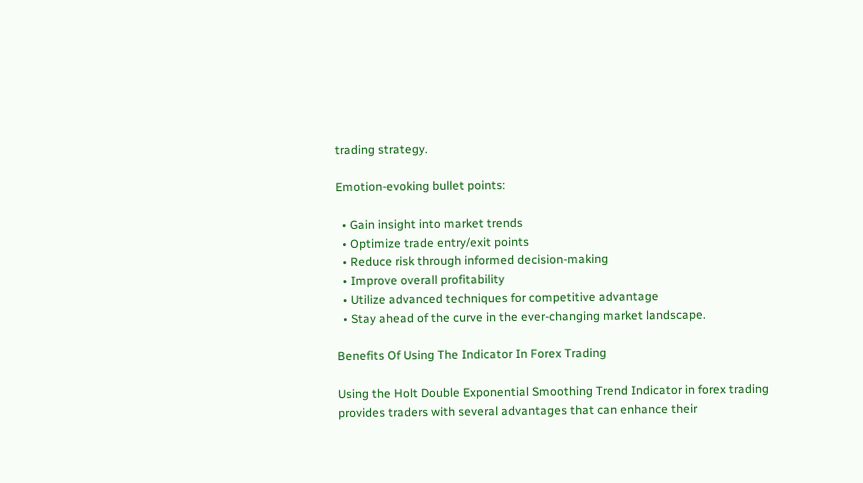trading strategy.

Emotion-evoking bullet points:

  • Gain insight into market trends
  • Optimize trade entry/exit points
  • Reduce risk through informed decision-making
  • Improve overall profitability
  • Utilize advanced techniques for competitive advantage
  • Stay ahead of the curve in the ever-changing market landscape.

Benefits Of Using The Indicator In Forex Trading

Using the Holt Double Exponential Smoothing Trend Indicator in forex trading provides traders with several advantages that can enhance their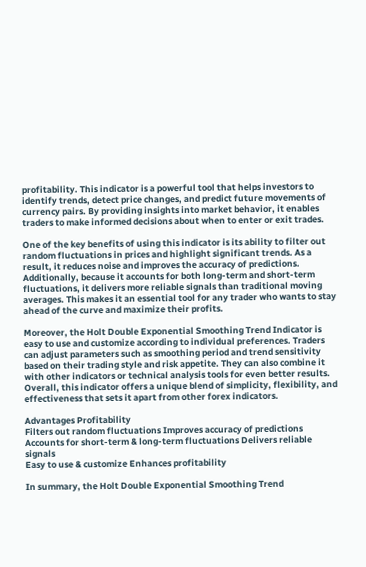profitability. This indicator is a powerful tool that helps investors to identify trends, detect price changes, and predict future movements of currency pairs. By providing insights into market behavior, it enables traders to make informed decisions about when to enter or exit trades.

One of the key benefits of using this indicator is its ability to filter out random fluctuations in prices and highlight significant trends. As a result, it reduces noise and improves the accuracy of predictions. Additionally, because it accounts for both long-term and short-term fluctuations, it delivers more reliable signals than traditional moving averages. This makes it an essential tool for any trader who wants to stay ahead of the curve and maximize their profits.

Moreover, the Holt Double Exponential Smoothing Trend Indicator is easy to use and customize according to individual preferences. Traders can adjust parameters such as smoothing period and trend sensitivity based on their trading style and risk appetite. They can also combine it with other indicators or technical analysis tools for even better results. Overall, this indicator offers a unique blend of simplicity, flexibility, and effectiveness that sets it apart from other forex indicators.

Advantages Profitability
Filters out random fluctuations Improves accuracy of predictions
Accounts for short-term & long-term fluctuations Delivers reliable signals
Easy to use & customize Enhances profitability

In summary, the Holt Double Exponential Smoothing Trend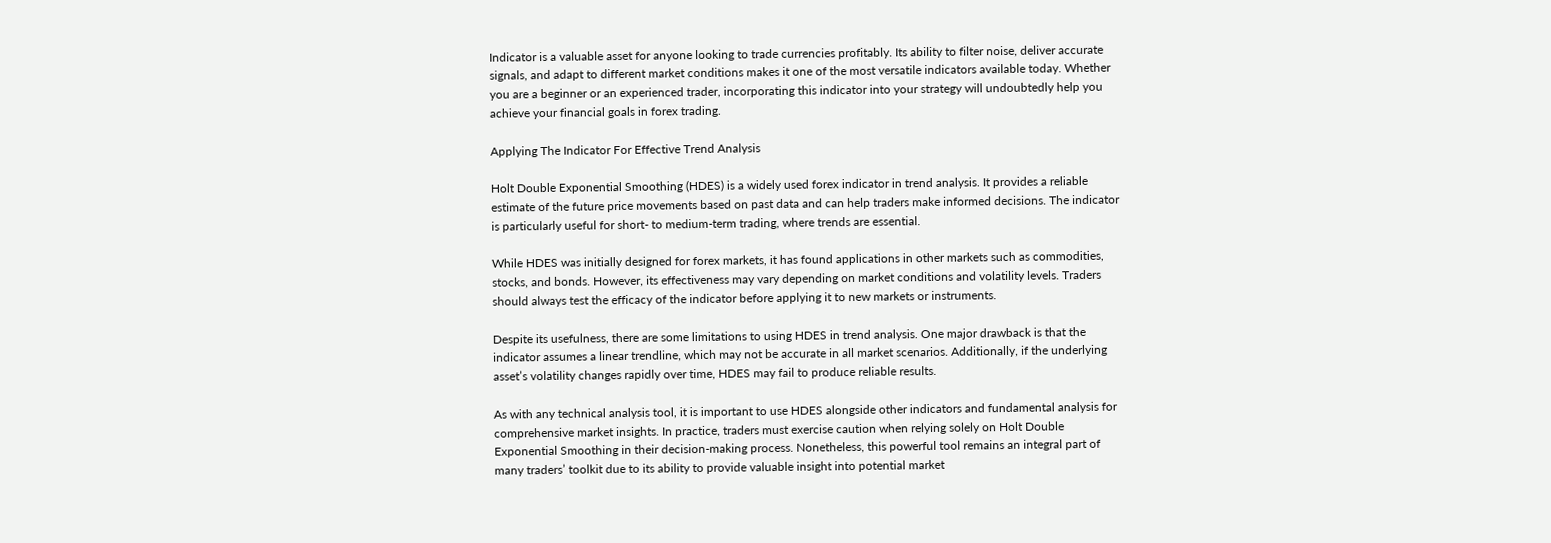Indicator is a valuable asset for anyone looking to trade currencies profitably. Its ability to filter noise, deliver accurate signals, and adapt to different market conditions makes it one of the most versatile indicators available today. Whether you are a beginner or an experienced trader, incorporating this indicator into your strategy will undoubtedly help you achieve your financial goals in forex trading.

Applying The Indicator For Effective Trend Analysis

Holt Double Exponential Smoothing (HDES) is a widely used forex indicator in trend analysis. It provides a reliable estimate of the future price movements based on past data and can help traders make informed decisions. The indicator is particularly useful for short- to medium-term trading, where trends are essential.

While HDES was initially designed for forex markets, it has found applications in other markets such as commodities, stocks, and bonds. However, its effectiveness may vary depending on market conditions and volatility levels. Traders should always test the efficacy of the indicator before applying it to new markets or instruments.

Despite its usefulness, there are some limitations to using HDES in trend analysis. One major drawback is that the indicator assumes a linear trendline, which may not be accurate in all market scenarios. Additionally, if the underlying asset’s volatility changes rapidly over time, HDES may fail to produce reliable results.

As with any technical analysis tool, it is important to use HDES alongside other indicators and fundamental analysis for comprehensive market insights. In practice, traders must exercise caution when relying solely on Holt Double Exponential Smoothing in their decision-making process. Nonetheless, this powerful tool remains an integral part of many traders’ toolkit due to its ability to provide valuable insight into potential market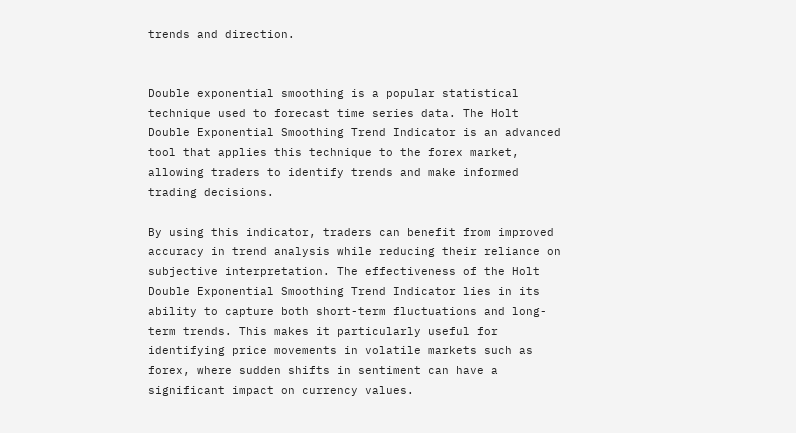trends and direction.


Double exponential smoothing is a popular statistical technique used to forecast time series data. The Holt Double Exponential Smoothing Trend Indicator is an advanced tool that applies this technique to the forex market, allowing traders to identify trends and make informed trading decisions.

By using this indicator, traders can benefit from improved accuracy in trend analysis while reducing their reliance on subjective interpretation. The effectiveness of the Holt Double Exponential Smoothing Trend Indicator lies in its ability to capture both short-term fluctuations and long-term trends. This makes it particularly useful for identifying price movements in volatile markets such as forex, where sudden shifts in sentiment can have a significant impact on currency values.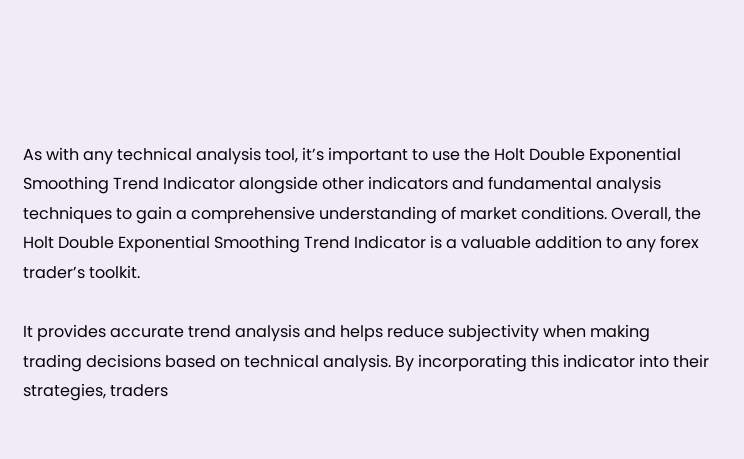As with any technical analysis tool, it’s important to use the Holt Double Exponential Smoothing Trend Indicator alongside other indicators and fundamental analysis techniques to gain a comprehensive understanding of market conditions. Overall, the Holt Double Exponential Smoothing Trend Indicator is a valuable addition to any forex trader’s toolkit.

It provides accurate trend analysis and helps reduce subjectivity when making trading decisions based on technical analysis. By incorporating this indicator into their strategies, traders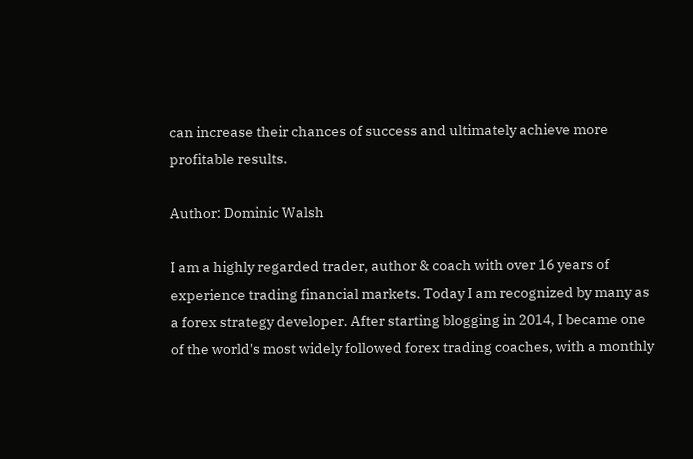can increase their chances of success and ultimately achieve more profitable results.

Author: Dominic Walsh

I am a highly regarded trader, author & coach with over 16 years of experience trading financial markets. Today I am recognized by many as a forex strategy developer. After starting blogging in 2014, I became one of the world's most widely followed forex trading coaches, with a monthly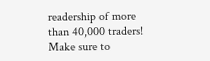readership of more than 40,000 traders! Make sure to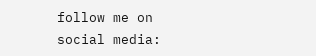follow me on social media: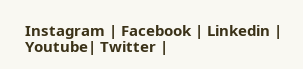Instagram | Facebook | Linkedin | Youtube| Twitter |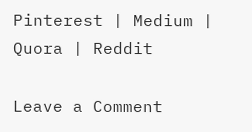Pinterest | Medium | Quora | Reddit

Leave a Comment